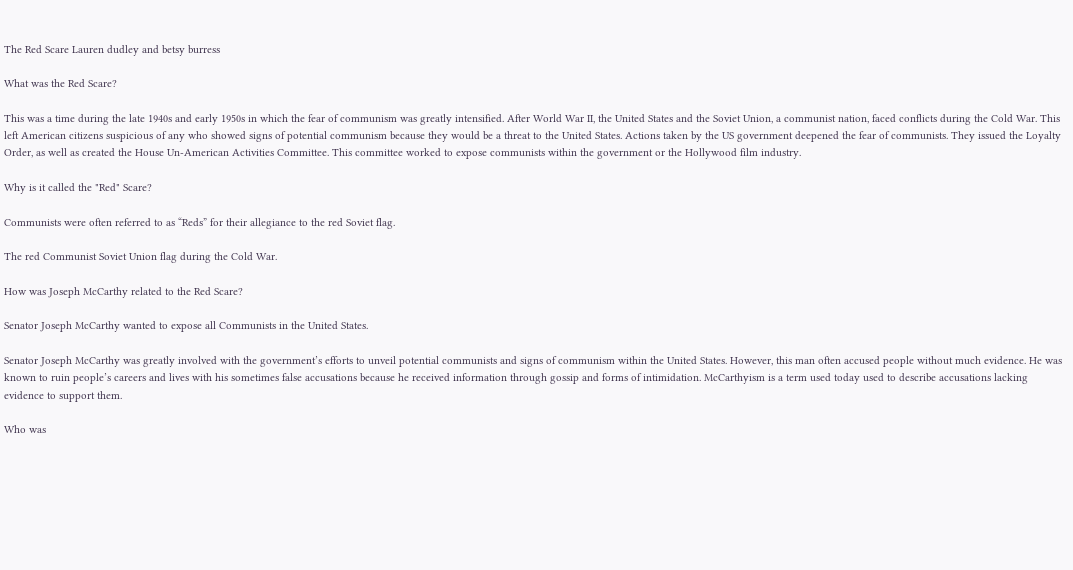The Red Scare Lauren dudley and betsy burress

What was the Red Scare?

This was a time during the late 1940s and early 1950s in which the fear of communism was greatly intensified. After World War II, the United States and the Soviet Union, a communist nation, faced conflicts during the Cold War. This left American citizens suspicious of any who showed signs of potential communism because they would be a threat to the United States. Actions taken by the US government deepened the fear of communists. They issued the Loyalty Order, as well as created the House Un-American Activities Committee. This committee worked to expose communists within the government or the Hollywood film industry.

Why is it called the "Red" Scare?

Communists were often referred to as “Reds” for their allegiance to the red Soviet flag.

The red Communist Soviet Union flag during the Cold War.

How was Joseph McCarthy related to the Red Scare?

Senator Joseph McCarthy wanted to expose all Communists in the United States.

Senator Joseph McCarthy was greatly involved with the government’s efforts to unveil potential communists and signs of communism within the United States. However, this man often accused people without much evidence. He was known to ruin people’s careers and lives with his sometimes false accusations because he received information through gossip and forms of intimidation. McCarthyism is a term used today used to describe accusations lacking evidence to support them.

Who was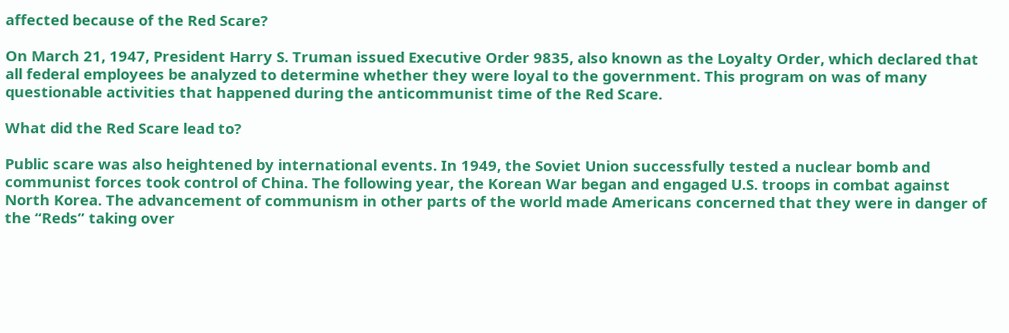affected because of the Red Scare?

On March 21, 1947, President Harry S. Truman issued Executive Order 9835, also known as the Loyalty Order, which declared that all federal employees be analyzed to determine whether they were loyal to the government. This program on was of many questionable activities that happened during the anticommunist time of the Red Scare.

What did the Red Scare lead to?

Public scare was also heightened by international events. In 1949, the Soviet Union successfully tested a nuclear bomb and communist forces took control of China. The following year, the Korean War began and engaged U.S. troops in combat against North Korea. The advancement of communism in other parts of the world made Americans concerned that they were in danger of the “Reds” taking over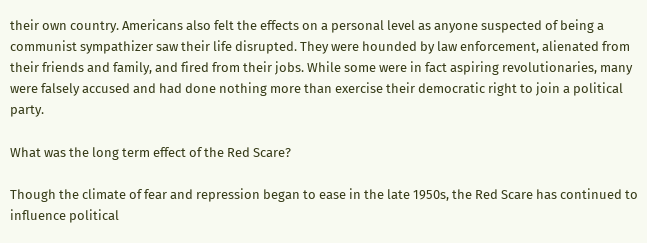their own country. Americans also felt the effects on a personal level as anyone suspected of being a communist sympathizer saw their life disrupted. They were hounded by law enforcement, alienated from their friends and family, and fired from their jobs. While some were in fact aspiring revolutionaries, many were falsely accused and had done nothing more than exercise their democratic right to join a political party.

What was the long term effect of the Red Scare?

Though the climate of fear and repression began to ease in the late 1950s, the Red Scare has continued to influence political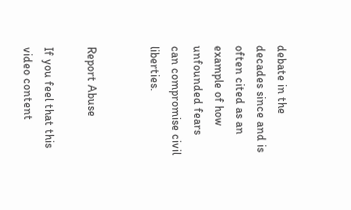debate in the decades since and is often cited as an example of how unfounded fears can compromise civil liberties.


Report Abuse

If you feel that this video content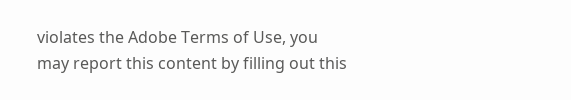violates the Adobe Terms of Use, you may report this content by filling out this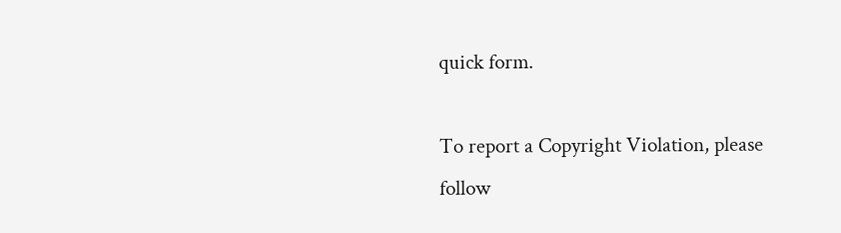quick form.

To report a Copyright Violation, please follow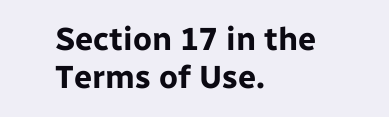Section 17 in the Terms of Use.